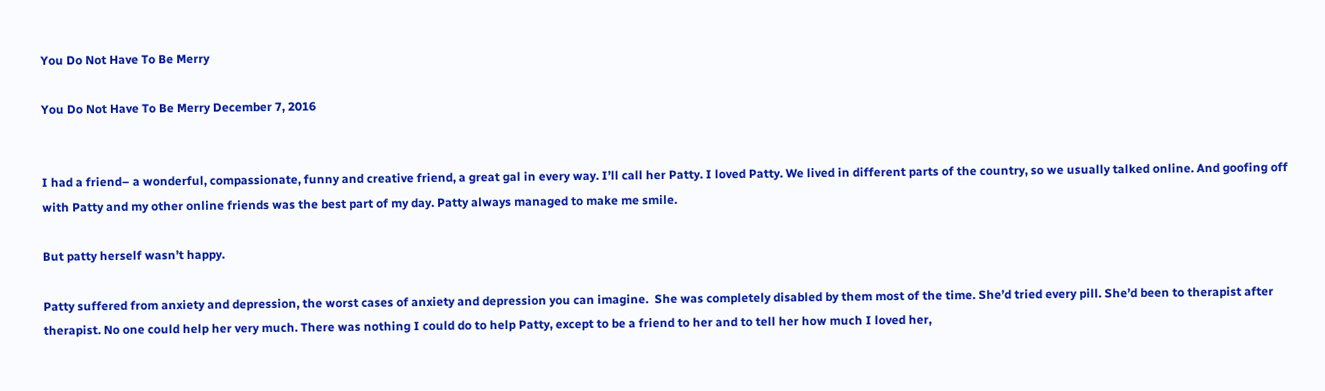You Do Not Have To Be Merry

You Do Not Have To Be Merry December 7, 2016


I had a friend– a wonderful, compassionate, funny and creative friend, a great gal in every way. I’ll call her Patty. I loved Patty. We lived in different parts of the country, so we usually talked online. And goofing off with Patty and my other online friends was the best part of my day. Patty always managed to make me smile.

But patty herself wasn’t happy.

Patty suffered from anxiety and depression, the worst cases of anxiety and depression you can imagine.  She was completely disabled by them most of the time. She’d tried every pill. She’d been to therapist after therapist. No one could help her very much. There was nothing I could do to help Patty, except to be a friend to her and to tell her how much I loved her,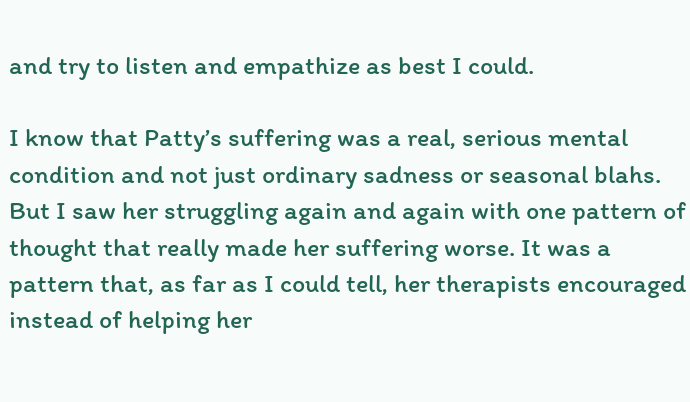and try to listen and empathize as best I could.

I know that Patty’s suffering was a real, serious mental condition and not just ordinary sadness or seasonal blahs. But I saw her struggling again and again with one pattern of thought that really made her suffering worse. It was a pattern that, as far as I could tell, her therapists encouraged instead of helping her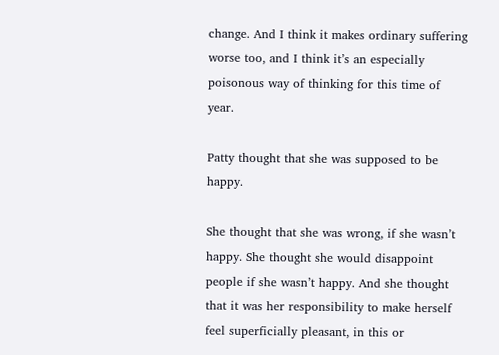change. And I think it makes ordinary suffering worse too, and I think it’s an especially poisonous way of thinking for this time of year.

Patty thought that she was supposed to be happy.

She thought that she was wrong, if she wasn’t happy. She thought she would disappoint people if she wasn’t happy. And she thought that it was her responsibility to make herself feel superficially pleasant, in this or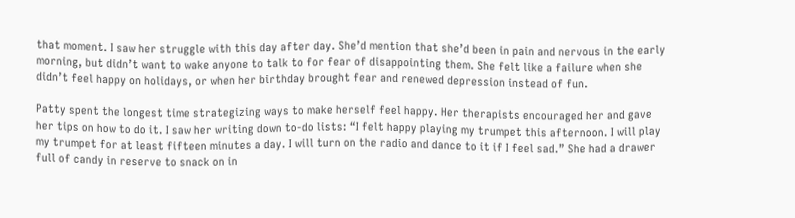that moment. I saw her struggle with this day after day. She’d mention that she’d been in pain and nervous in the early morning, but didn’t want to wake anyone to talk to for fear of disappointing them. She felt like a failure when she didn’t feel happy on holidays, or when her birthday brought fear and renewed depression instead of fun.

Patty spent the longest time strategizing ways to make herself feel happy. Her therapists encouraged her and gave her tips on how to do it. I saw her writing down to-do lists: “I felt happy playing my trumpet this afternoon. I will play my trumpet for at least fifteen minutes a day. I will turn on the radio and dance to it if I feel sad.” She had a drawer full of candy in reserve to snack on in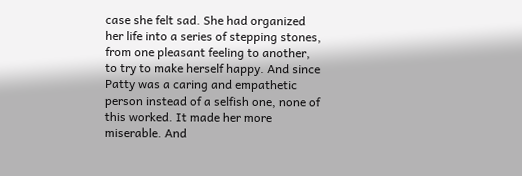case she felt sad. She had organized her life into a series of stepping stones, from one pleasant feeling to another, to try to make herself happy. And since Patty was a caring and empathetic person instead of a selfish one, none of this worked. It made her more miserable. And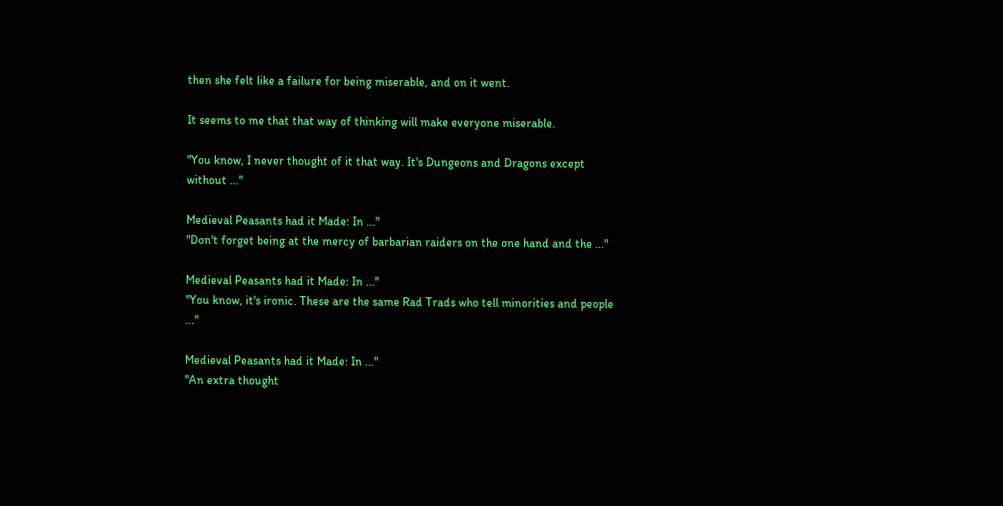then she felt like a failure for being miserable, and on it went.

It seems to me that that way of thinking will make everyone miserable.

"You know, I never thought of it that way. It's Dungeons and Dragons except without ..."

Medieval Peasants had it Made: In ..."
"Don't forget being at the mercy of barbarian raiders on the one hand and the ..."

Medieval Peasants had it Made: In ..."
"You know, it's ironic. These are the same Rad Trads who tell minorities and people ..."

Medieval Peasants had it Made: In ..."
"An extra thought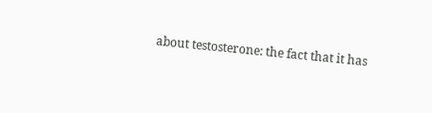about testosterone: the fact that it has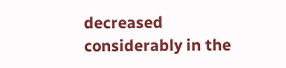decreased considerably in the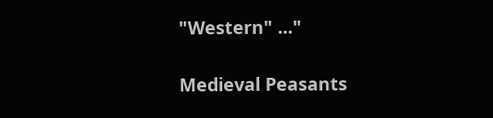"Western" ..."

Medieval Peasants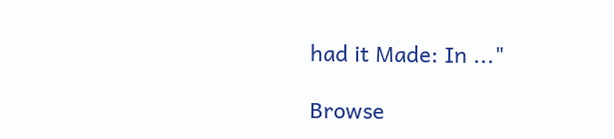had it Made: In ..."

Browse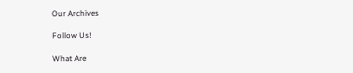Our Archives

Follow Us!

What Are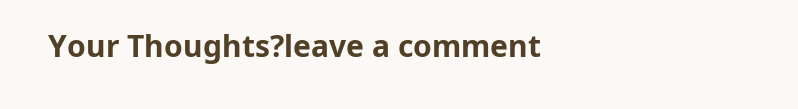Your Thoughts?leave a comment